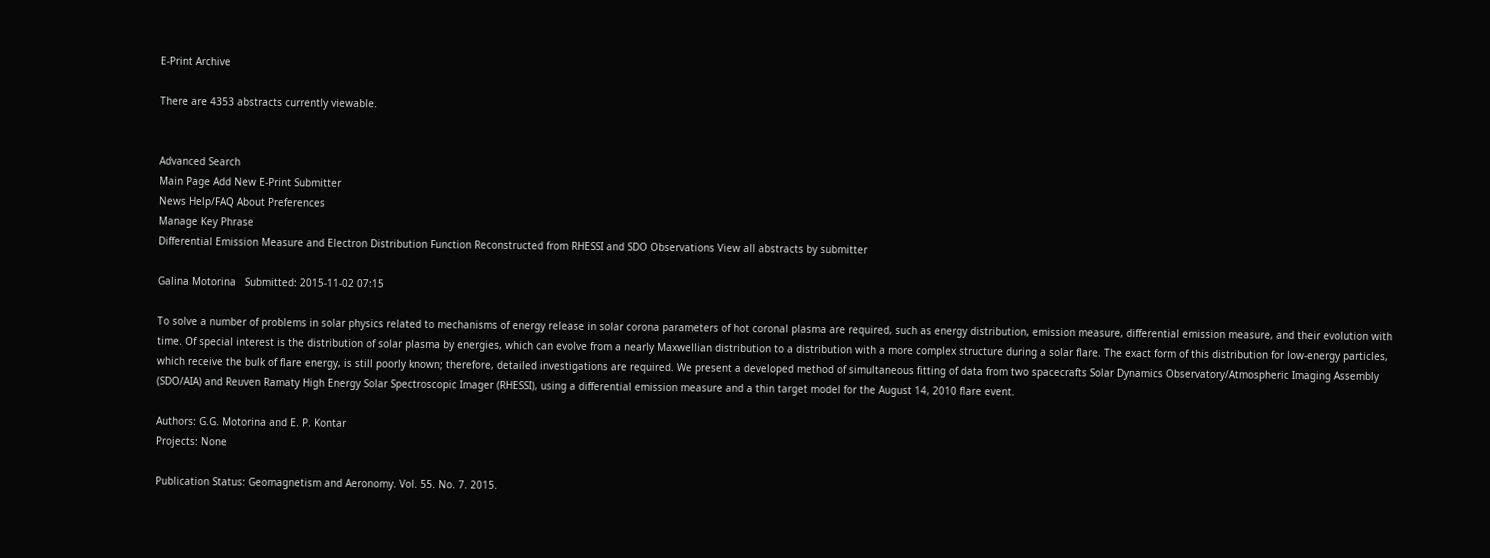E-Print Archive

There are 4353 abstracts currently viewable.


Advanced Search
Main Page Add New E-Print Submitter
News Help/FAQ About Preferences
Manage Key Phrase
Differential Emission Measure and Electron Distribution Function Reconstructed from RHESSI and SDO Observations View all abstracts by submitter

Galina Motorina   Submitted: 2015-11-02 07:15

To solve a number of problems in solar physics related to mechanisms of energy release in solar corona parameters of hot coronal plasma are required, such as energy distribution, emission measure, differential emission measure, and their evolution with time. Of special interest is the distribution of solar plasma by energies, which can evolve from a nearly Maxwellian distribution to a distribution with a more complex structure during a solar flare. The exact form of this distribution for low-energy particles, which receive the bulk of flare energy, is still poorly known; therefore, detailed investigations are required. We present a developed method of simultaneous fitting of data from two spacecrafts Solar Dynamics Observatory/Atmospheric Imaging Assembly (SDO/AIA) and Reuven Ramaty High Energy Solar Spectroscopic Imager (RHESSI), using a differential emission measure and a thin target model for the August 14, 2010 flare event.

Authors: G.G. Motorina and E. P. Kontar
Projects: None

Publication Status: Geomagnetism and Aeronomy. Vol. 55. No. 7. 2015.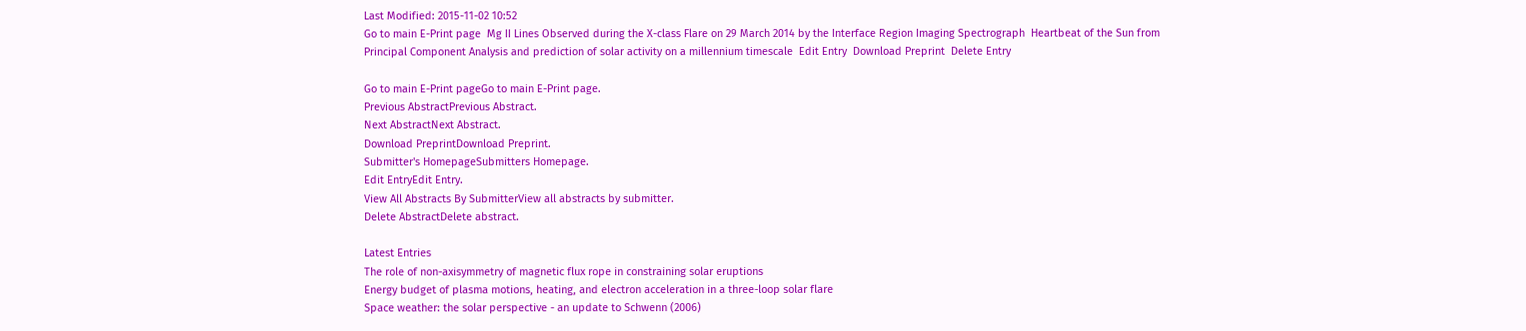Last Modified: 2015-11-02 10:52
Go to main E-Print page  Mg II Lines Observed during the X-class Flare on 29 March 2014 by the Interface Region Imaging Spectrograph  Heartbeat of the Sun from Principal Component Analysis and prediction of solar activity on a millennium timescale  Edit Entry  Download Preprint  Delete Entry

Go to main E-Print pageGo to main E-Print page.
Previous AbstractPrevious Abstract.
Next AbstractNext Abstract.
Download PreprintDownload Preprint.
Submitter's HomepageSubmitters Homepage.
Edit EntryEdit Entry.
View All Abstracts By SubmitterView all abstracts by submitter.
Delete AbstractDelete abstract.

Latest Entries
The role of non-axisymmetry of magnetic flux rope in constraining solar eruptions
Energy budget of plasma motions, heating, and electron acceleration in a three-loop solar flare
Space weather: the solar perspective - an update to Schwenn (2006)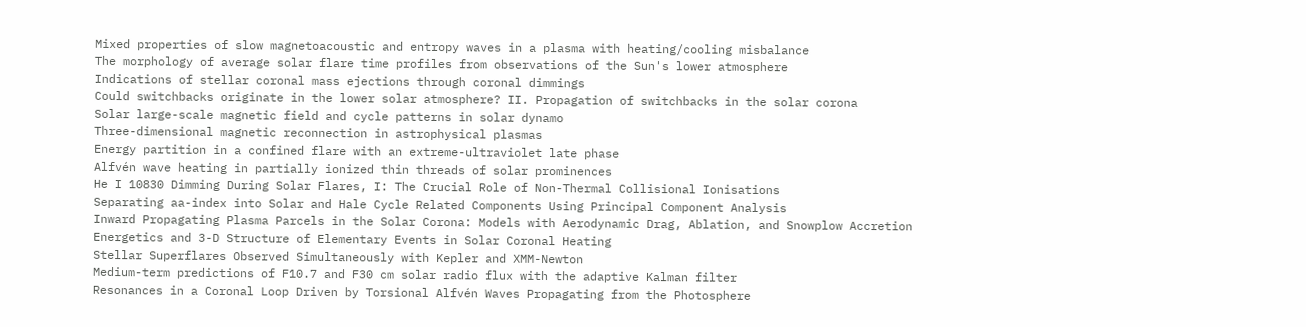Mixed properties of slow magnetoacoustic and entropy waves in a plasma with heating/cooling misbalance
The morphology of average solar flare time profiles from observations of the Sun's lower atmosphere
Indications of stellar coronal mass ejections through coronal dimmings
Could switchbacks originate in the lower solar atmosphere? II. Propagation of switchbacks in the solar corona
Solar large-scale magnetic field and cycle patterns in solar dynamo
Three-dimensional magnetic reconnection in astrophysical plasmas
Energy partition in a confined flare with an extreme-ultraviolet late phase
Alfvén wave heating in partially ionized thin threads of solar prominences
He I 10830 Dimming During Solar Flares, I: The Crucial Role of Non-Thermal Collisional Ionisations
Separating aa-index into Solar and Hale Cycle Related Components Using Principal Component Analysis
Inward Propagating Plasma Parcels in the Solar Corona: Models with Aerodynamic Drag, Ablation, and Snowplow Accretion
Energetics and 3-D Structure of Elementary Events in Solar Coronal Heating
Stellar Superflares Observed Simultaneously with Kepler and XMM-Newton
Medium-term predictions of F10.7 and F30 cm solar radio flux with the adaptive Kalman filter
Resonances in a Coronal Loop Driven by Torsional Alfvén Waves Propagating from the Photosphere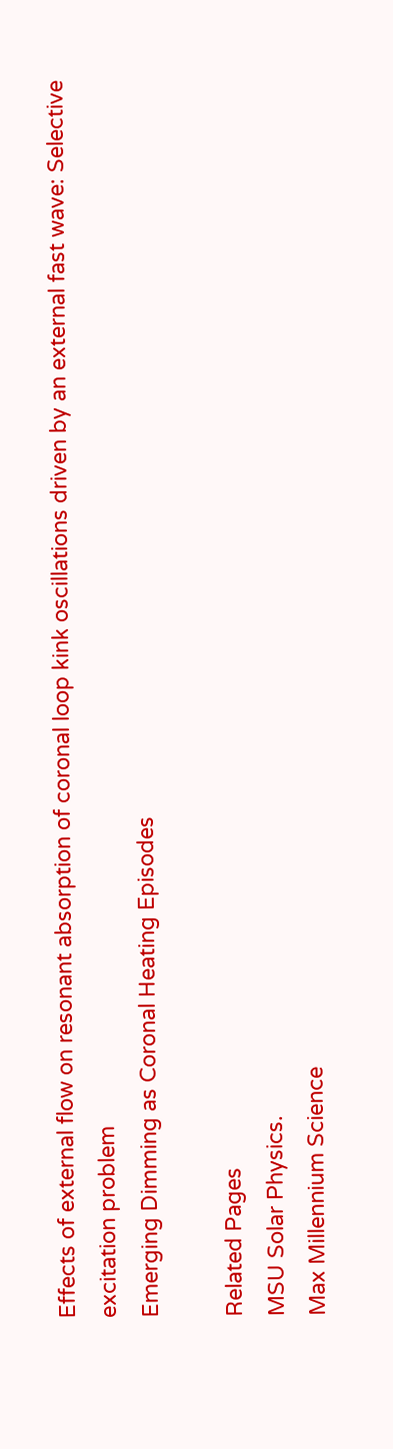Effects of external flow on resonant absorption of coronal loop kink oscillations driven by an external fast wave: Selective excitation problem
Emerging Dimming as Coronal Heating Episodes

Related Pages
MSU Solar Physics.
Max Millennium Science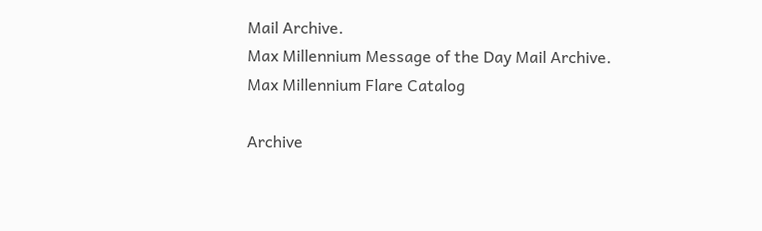Mail Archive.
Max Millennium Message of the Day Mail Archive.
Max Millennium Flare Catalog

Archive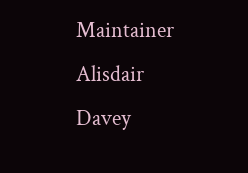Maintainer
Alisdair Davey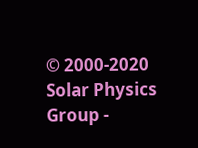© 2000-2020 Solar Physics Group -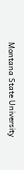Montana State University